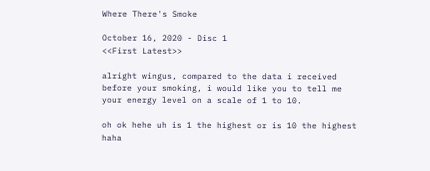Where There's Smoke

October 16, 2020 - Disc 1
<<First Latest>>

alright wingus, compared to the data i received before your smoking, i would like you to tell me your energy level on a scale of 1 to 10.

oh ok hehe uh is 1 the highest or is 10 the highest haha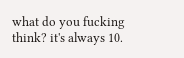what do you fucking think? it's always 10.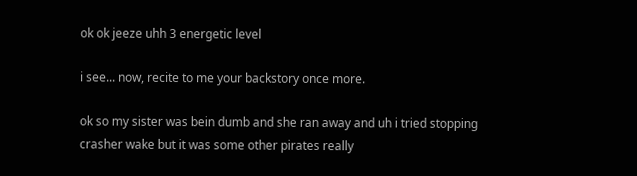ok ok jeeze uhh 3 energetic level

i see... now, recite to me your backstory once more.

ok so my sister was bein dumb and she ran away and uh i tried stopping crasher wake but it was some other pirates really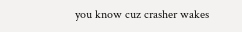you know cuz crasher wakes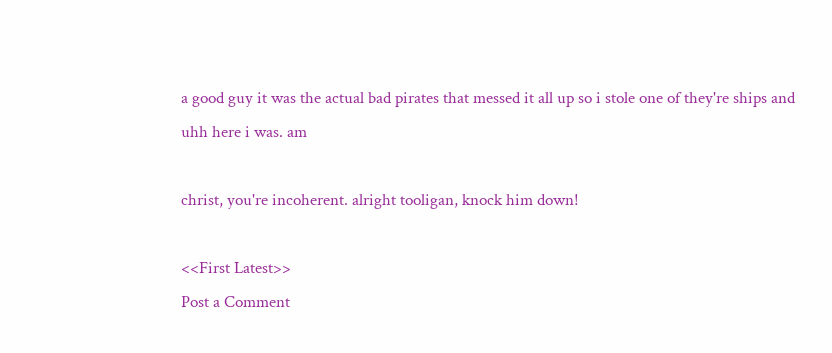a good guy it was the actual bad pirates that messed it all up so i stole one of they're ships and uhh here i was. am

christ, you're incoherent. alright tooligan, knock him down!

<<First Latest>>
Post a Comment